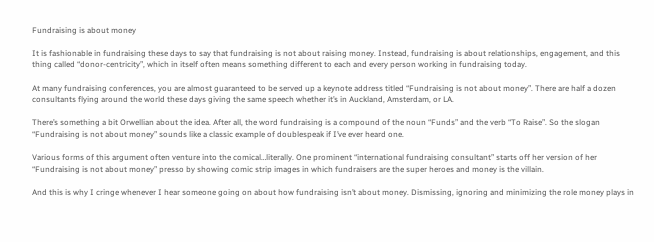Fundraising is about money

It is fashionable in fundraising these days to say that fundraising is not about raising money. Instead, fundraising is about relationships, engagement, and this thing called “donor-centricity”, which in itself often means something different to each and every person working in fundraising today.

At many fundraising conferences, you are almost guaranteed to be served up a keynote address titled “Fundraising is not about money”. There are half a dozen consultants flying around the world these days giving the same speech whether it’s in Auckland, Amsterdam, or LA.

There’s something a bit Orwellian about the idea. After all, the word fundraising is a compound of the noun “Funds” and the verb “To Raise”. So the slogan “Fundraising is not about money” sounds like a classic example of doublespeak if I’ve ever heard one.

Various forms of this argument often venture into the comical…literally. One prominent “international fundraising consultant” starts off her version of her “Fundraising is not about money” presso by showing comic strip images in which fundraisers are the super heroes and money is the villain.

And this is why I cringe whenever I hear someone going on about how fundraising isn’t about money. Dismissing, ignoring and minimizing the role money plays in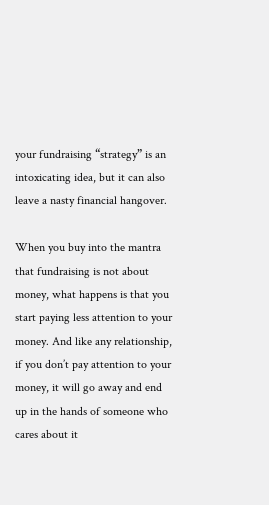your fundraising “strategy” is an intoxicating idea, but it can also leave a nasty financial hangover.

When you buy into the mantra that fundraising is not about money, what happens is that you start paying less attention to your money. And like any relationship, if you don’t pay attention to your money, it will go away and end up in the hands of someone who cares about it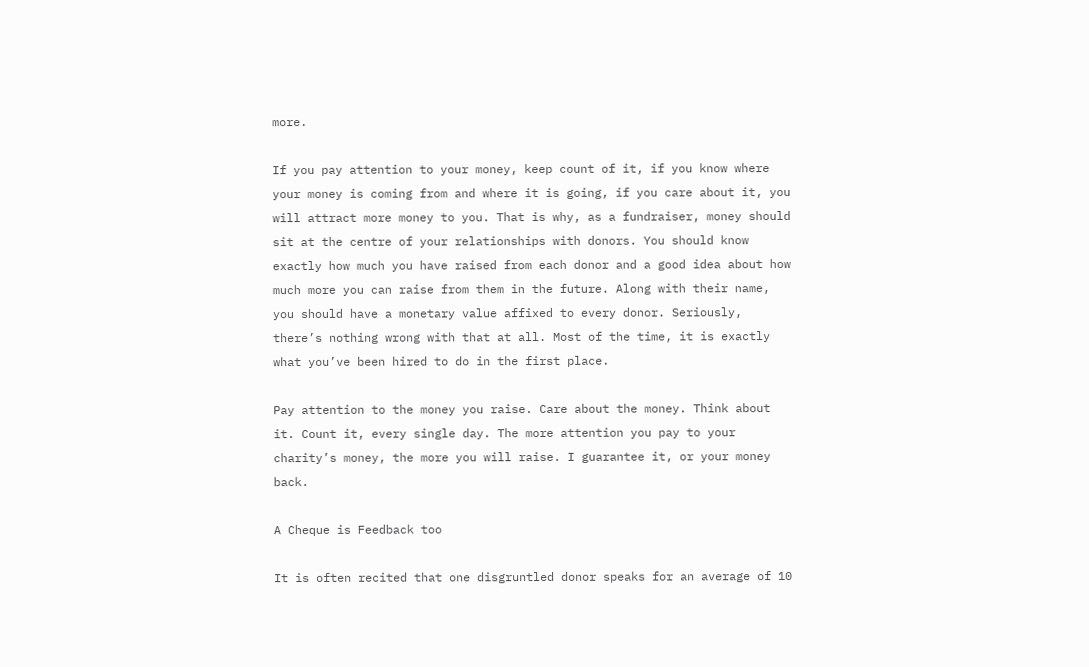more.

If you pay attention to your money, keep count of it, if you know where your money is coming from and where it is going, if you care about it, you will attract more money to you. That is why, as a fundraiser, money should sit at the centre of your relationships with donors. You should know exactly how much you have raised from each donor and a good idea about how much more you can raise from them in the future. Along with their name, you should have a monetary value affixed to every donor. Seriously, there’s nothing wrong with that at all. Most of the time, it is exactly what you’ve been hired to do in the first place.

Pay attention to the money you raise. Care about the money. Think about it. Count it, every single day. The more attention you pay to your charity’s money, the more you will raise. I guarantee it, or your money back.

A Cheque is Feedback too

It is often recited that one disgruntled donor speaks for an average of 10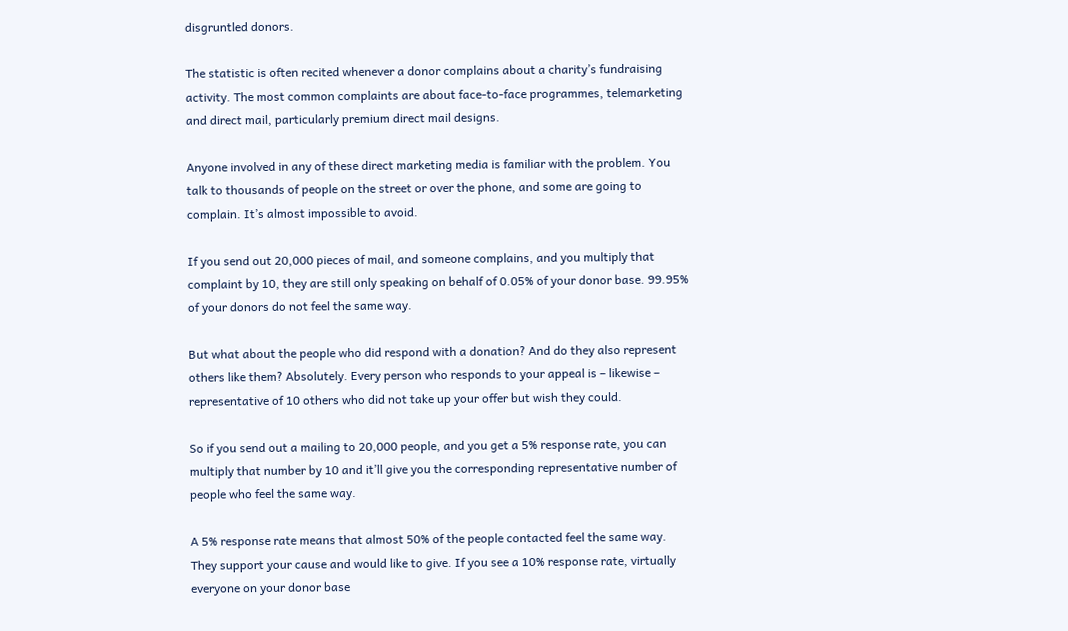disgruntled donors.

The statistic is often recited whenever a donor complains about a charity’s fundraising activity. The most common complaints are about face-to-face programmes, telemarketing and direct mail, particularly premium direct mail designs.

Anyone involved in any of these direct marketing media is familiar with the problem. You talk to thousands of people on the street or over the phone, and some are going to complain. It’s almost impossible to avoid.

If you send out 20,000 pieces of mail, and someone complains, and you multiply that complaint by 10, they are still only speaking on behalf of 0.05% of your donor base. 99.95% of your donors do not feel the same way.

But what about the people who did respond with a donation? And do they also represent others like them? Absolutely. Every person who responds to your appeal is – likewise – representative of 10 others who did not take up your offer but wish they could.

So if you send out a mailing to 20,000 people, and you get a 5% response rate, you can multiply that number by 10 and it’ll give you the corresponding representative number of people who feel the same way.

A 5% response rate means that almost 50% of the people contacted feel the same way. They support your cause and would like to give. If you see a 10% response rate, virtually everyone on your donor base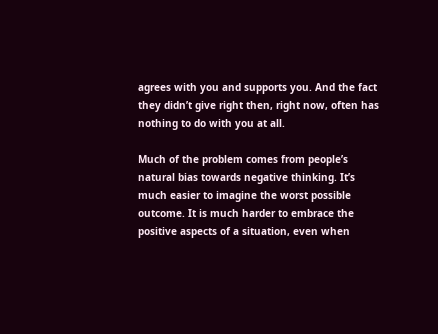agrees with you and supports you. And the fact they didn’t give right then, right now, often has nothing to do with you at all.

Much of the problem comes from people’s natural bias towards negative thinking. It’s much easier to imagine the worst possible outcome. It is much harder to embrace the positive aspects of a situation, even when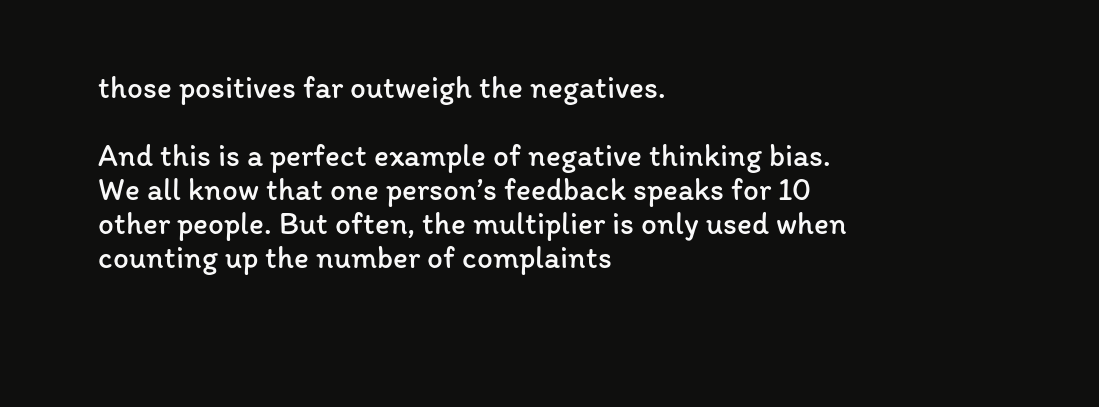those positives far outweigh the negatives.

And this is a perfect example of negative thinking bias. We all know that one person’s feedback speaks for 10 other people. But often, the multiplier is only used when counting up the number of complaints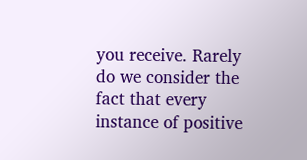you receive. Rarely do we consider the fact that every instance of positive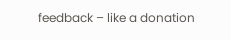feedback – like a donation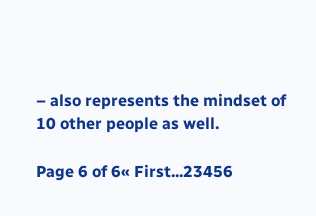– also represents the mindset of 10 other people as well.

Page 6 of 6« First...23456